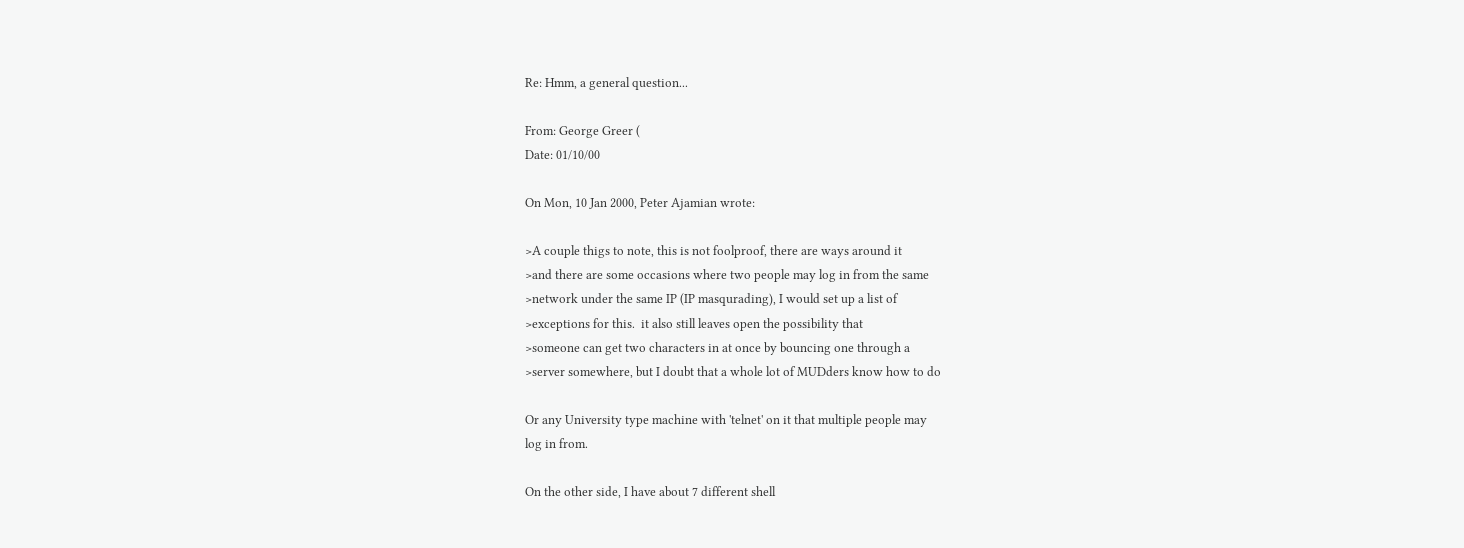Re: Hmm, a general question...

From: George Greer (
Date: 01/10/00

On Mon, 10 Jan 2000, Peter Ajamian wrote:

>A couple thigs to note, this is not foolproof, there are ways around it
>and there are some occasions where two people may log in from the same
>network under the same IP (IP masqurading), I would set up a list of
>exceptions for this.  it also still leaves open the possibility that
>someone can get two characters in at once by bouncing one through a
>server somewhere, but I doubt that a whole lot of MUDders know how to do

Or any University type machine with 'telnet' on it that multiple people may
log in from.

On the other side, I have about 7 different shell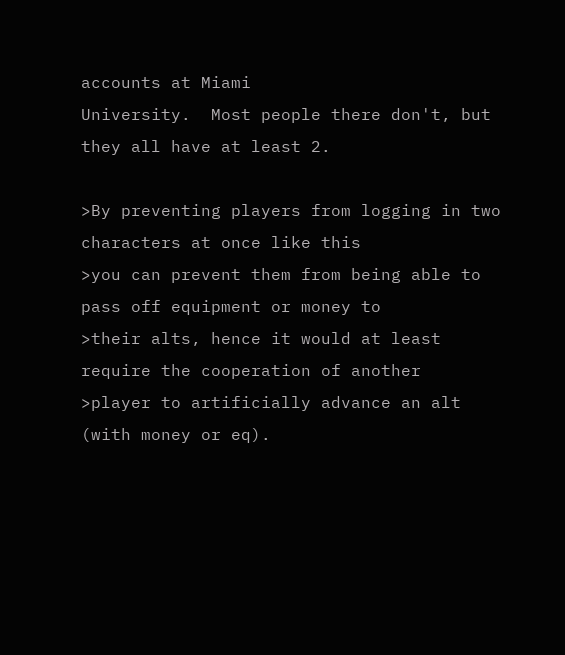accounts at Miami
University.  Most people there don't, but they all have at least 2.

>By preventing players from logging in two characters at once like this
>you can prevent them from being able to pass off equipment or money to
>their alts, hence it would at least require the cooperation of another
>player to artificially advance an alt (with money or eq).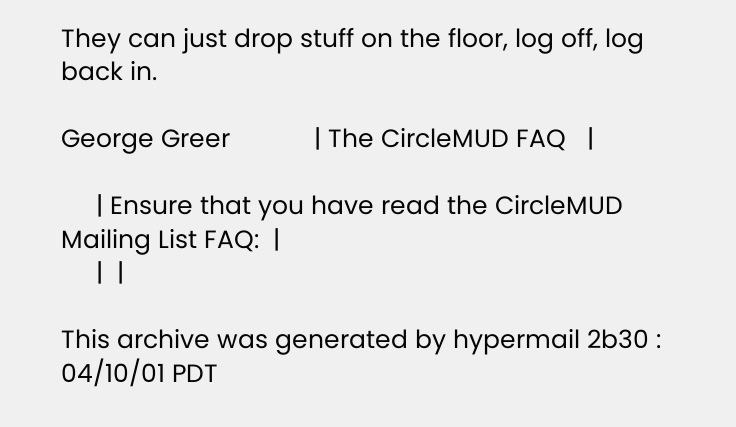They can just drop stuff on the floor, log off, log back in.

George Greer            | The CircleMUD FAQ   |

     | Ensure that you have read the CircleMUD Mailing List FAQ:  |
     |  |

This archive was generated by hypermail 2b30 : 04/10/01 PDT